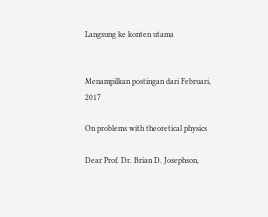Langsung ke konten utama


Menampilkan postingan dari Februari, 2017

On problems with theoretical physics

Dear Prof. Dr. Brian D. Josephson,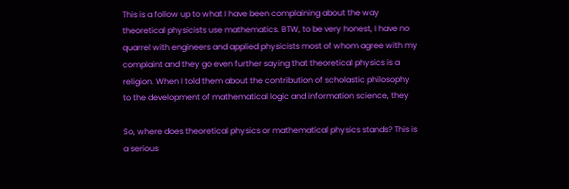This is a follow up to what I have been complaining about the way
theoretical physicists use mathematics. BTW, to be very honest, I have no
quarrel with engineers and applied physicists most of whom agree with my
complaint and they go even further saying that theoretical physics is a
religion. When I told them about the contribution of scholastic philosophy
to the development of mathematical logic and information science, they

So, where does theoretical physics or mathematical physics stands? This is
a serious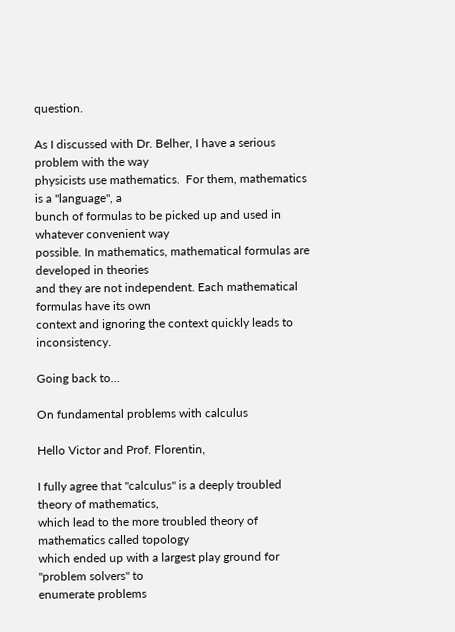question.

As I discussed with Dr. Belher, I have a serious problem with the way
physicists use mathematics.  For them, mathematics is a "language", a
bunch of formulas to be picked up and used in whatever convenient way
possible. In mathematics, mathematical formulas are developed in theories
and they are not independent. Each mathematical formulas have its own
context and ignoring the context quickly leads to inconsistency.

Going back to…

On fundamental problems with calculus

Hello Victor and Prof. Florentin,

I fully agree that "calculus" is a deeply troubled theory of mathematics,
which lead to the more troubled theory of mathematics called topology
which ended up with a largest play ground for "problem solvers" to
enumerate problems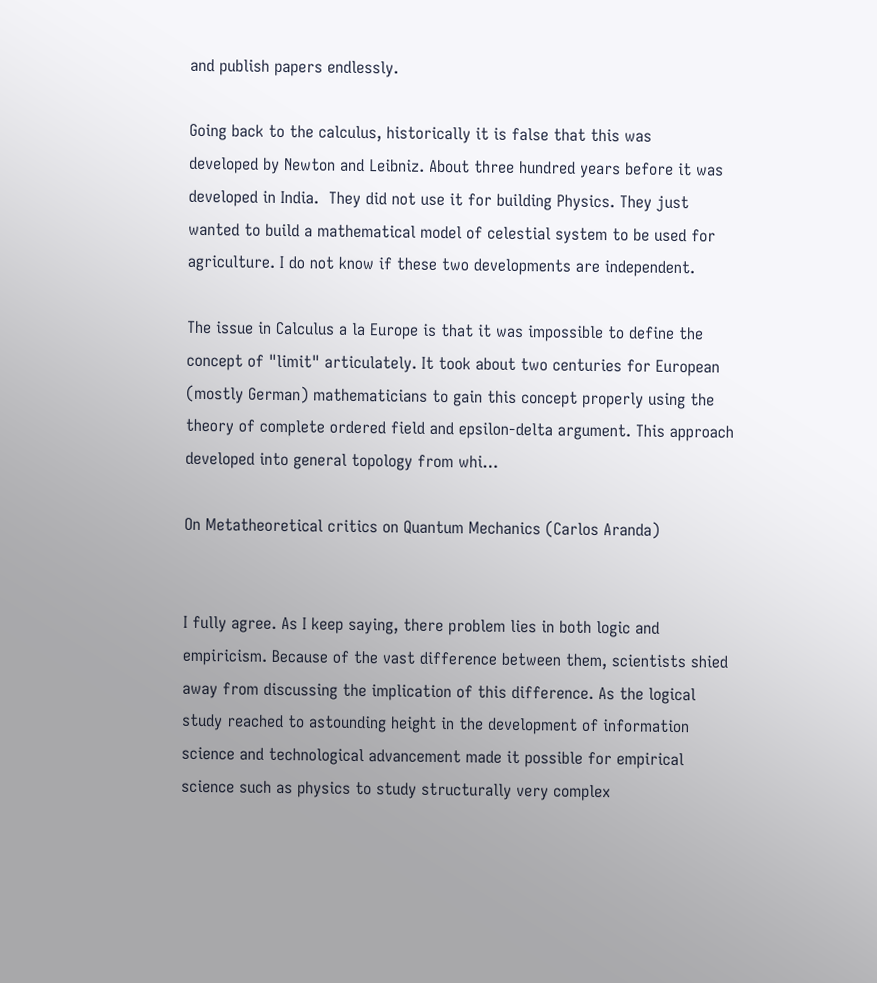and publish papers endlessly.

Going back to the calculus, historically it is false that this was
developed by Newton and Leibniz. About three hundred years before it was
developed in India.  They did not use it for building Physics. They just
wanted to build a mathematical model of celestial system to be used for
agriculture. I do not know if these two developments are independent.

The issue in Calculus a la Europe is that it was impossible to define the
concept of "limit" articulately. It took about two centuries for European
(mostly German) mathematicians to gain this concept properly using the
theory of complete ordered field and epsilon-delta argument. This approach
developed into general topology from whi…

On Metatheoretical critics on Quantum Mechanics (Carlos Aranda)


I fully agree. As I keep saying, there problem lies in both logic and
empiricism. Because of the vast difference between them, scientists shied
away from discussing the implication of this difference. As the logical
study reached to astounding height in the development of information
science and technological advancement made it possible for empirical
science such as physics to study structurally very complex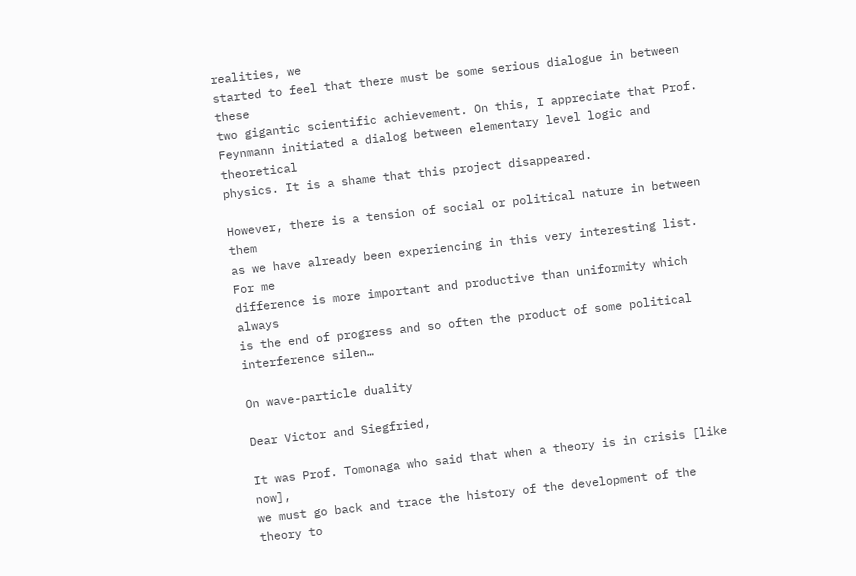realities, we
started to feel that there must be some serious dialogue in between these
two gigantic scientific achievement. On this, I appreciate that Prof.
Feynmann initiated a dialog between elementary level logic and theoretical
physics. It is a shame that this project disappeared.

However, there is a tension of social or political nature in between them
as we have already been experiencing in this very interesting list. For me
difference is more important and productive than uniformity which always
is the end of progress and so often the product of some political
interference silen…

On wave-particle duality

Dear Victor and Siegfried,

It was Prof. Tomonaga who said that when a theory is in crisis [like now],
we must go back and trace the history of the development of the  theory to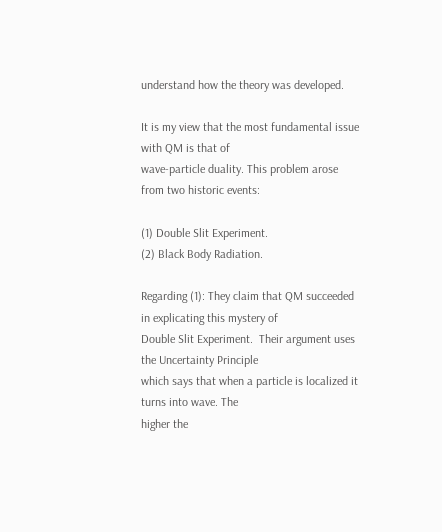understand how the theory was developed.

It is my view that the most fundamental issue with QM is that of
wave-particle duality. This problem arose from two historic events:

(1) Double Slit Experiment.
(2) Black Body Radiation.

Regarding (1): They claim that QM succeeded in explicating this mystery of
Double Slit Experiment.  Their argument uses the Uncertainty Principle
which says that when a particle is localized it turns into wave. The
higher the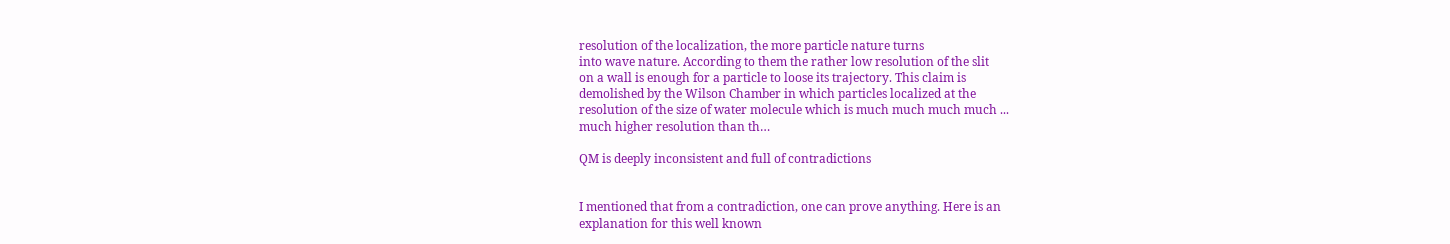resolution of the localization, the more particle nature turns
into wave nature. According to them the rather low resolution of the slit
on a wall is enough for a particle to loose its trajectory. This claim is
demolished by the Wilson Chamber in which particles localized at the
resolution of the size of water molecule which is much much much much ...
much higher resolution than th…

QM is deeply inconsistent and full of contradictions


I mentioned that from a contradiction, one can prove anything. Here is an
explanation for this well known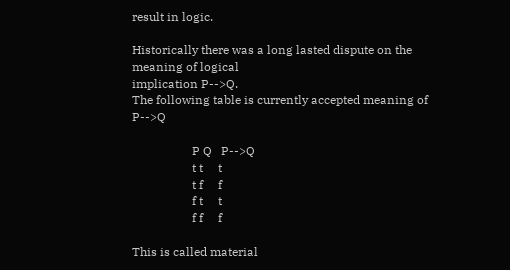result in logic.

Historically there was a long lasted dispute on the meaning of logical
implication P-->Q.
The following table is currently accepted meaning of P-->Q

                    P Q   P-->Q
                    t t     t
                    t f     f
                    f t     t
                    f f     f

This is called material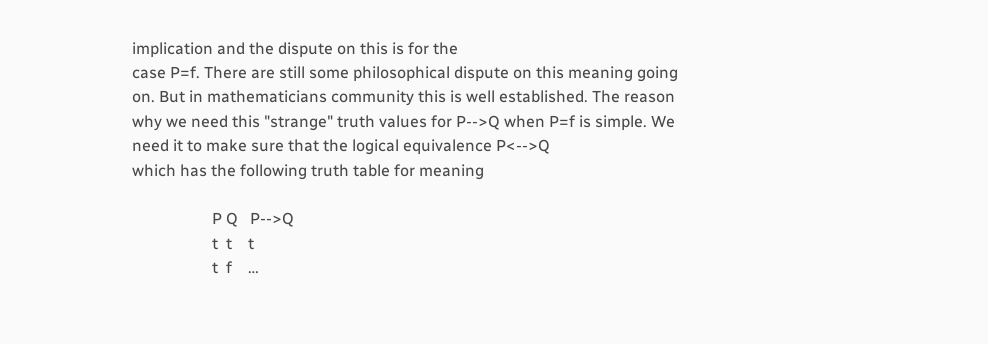implication and the dispute on this is for the
case P=f. There are still some philosophical dispute on this meaning going
on. But in mathematicians community this is well established. The reason
why we need this "strange" truth values for P-->Q when P=f is simple. We
need it to make sure that the logical equivalence P<-->Q
which has the following truth table for meaning

                    P Q   P-->Q
                    t  t    t
                    t  f    …